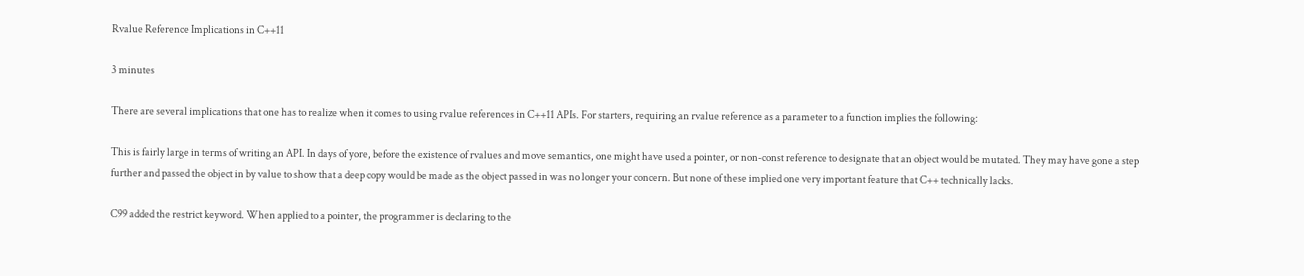Rvalue Reference Implications in C++11

3 minutes

There are several implications that one has to realize when it comes to using rvalue references in C++11 APIs. For starters, requiring an rvalue reference as a parameter to a function implies the following:

This is fairly large in terms of writing an API. In days of yore, before the existence of rvalues and move semantics, one might have used a pointer, or non-const reference to designate that an object would be mutated. They may have gone a step further and passed the object in by value to show that a deep copy would be made as the object passed in was no longer your concern. But none of these implied one very important feature that C++ technically lacks.

C99 added the restrict keyword. When applied to a pointer, the programmer is declaring to the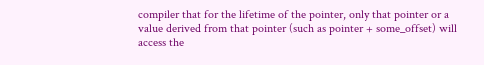compiler that for the lifetime of the pointer, only that pointer or a value derived from that pointer (such as pointer + some_offset) will access the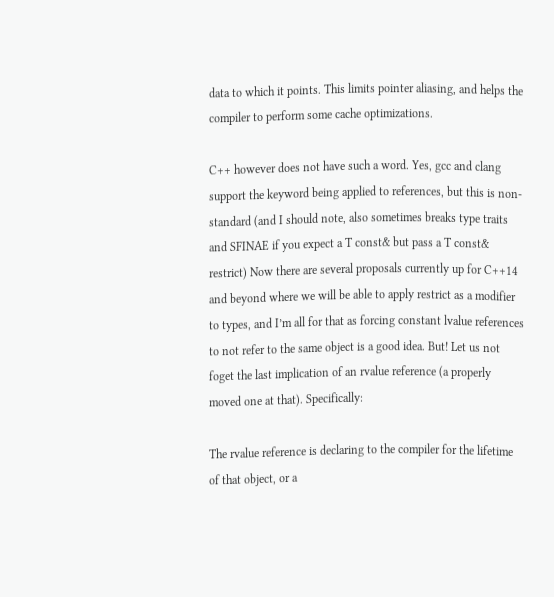data to which it points. This limits pointer aliasing, and helps the compiler to perform some cache optimizations.

C++ however does not have such a word. Yes, gcc and clang support the keyword being applied to references, but this is non-standard (and I should note, also sometimes breaks type traits and SFINAE if you expect a T const& but pass a T const& restrict) Now there are several proposals currently up for C++14 and beyond where we will be able to apply restrict as a modifier to types, and I’m all for that as forcing constant lvalue references to not refer to the same object is a good idea. But! Let us not foget the last implication of an rvalue reference (a properly moved one at that). Specifically:

The rvalue reference is declaring to the compiler for the lifetime of that object, or a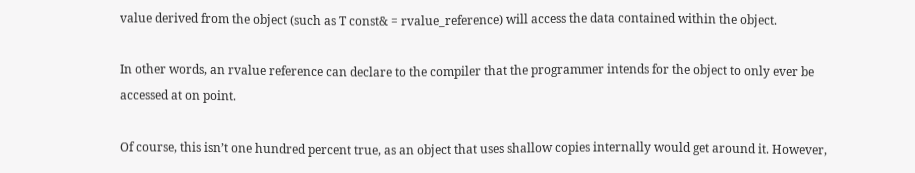value derived from the object (such as T const& = rvalue_reference) will access the data contained within the object.

In other words, an rvalue reference can declare to the compiler that the programmer intends for the object to only ever be accessed at on point.

Of course, this isn’t one hundred percent true, as an object that uses shallow copies internally would get around it. However,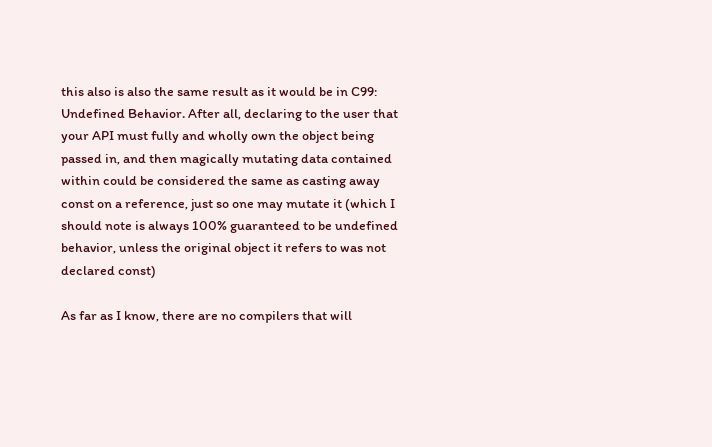this also is also the same result as it would be in C99: Undefined Behavior. After all, declaring to the user that your API must fully and wholly own the object being passed in, and then magically mutating data contained within could be considered the same as casting away const on a reference, just so one may mutate it (which I should note is always 100% guaranteed to be undefined behavior, unless the original object it refers to was not declared const)

As far as I know, there are no compilers that will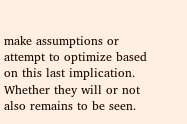make assumptions or attempt to optimize based on this last implication. Whether they will or not also remains to be seen.